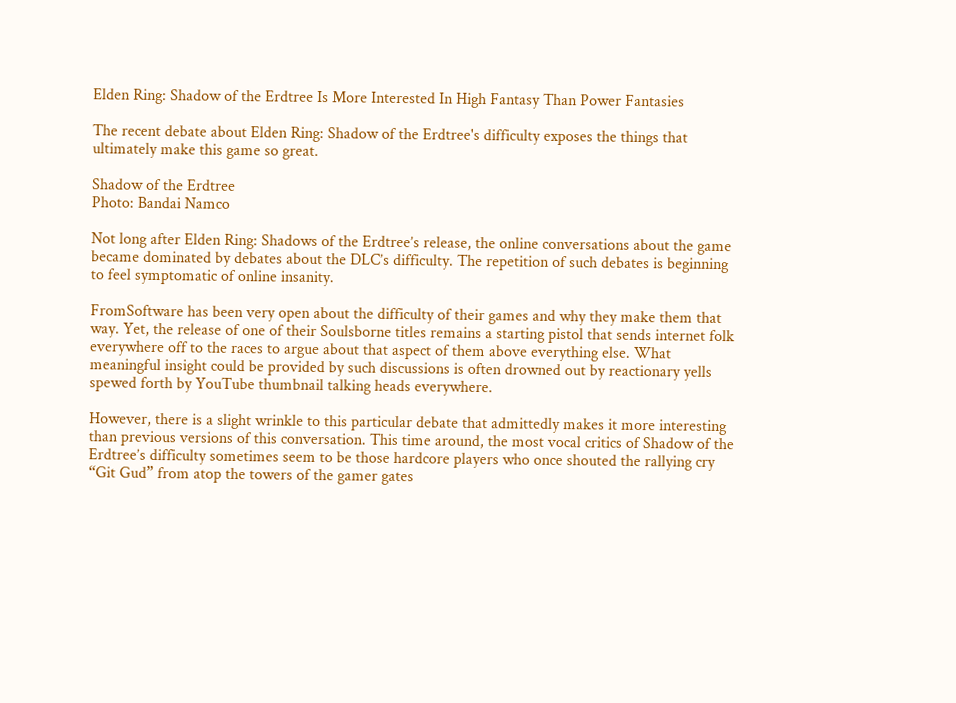Elden Ring: Shadow of the Erdtree Is More Interested In High Fantasy Than Power Fantasies

The recent debate about Elden Ring: Shadow of the Erdtree's difficulty exposes the things that ultimately make this game so great.

Shadow of the Erdtree
Photo: Bandai Namco

Not long after Elden Ring: Shadows of the Erdtree’s release, the online conversations about the game became dominated by debates about the DLC’s difficulty. The repetition of such debates is beginning to feel symptomatic of online insanity.

FromSoftware has been very open about the difficulty of their games and why they make them that way. Yet, the release of one of their Soulsborne titles remains a starting pistol that sends internet folk everywhere off to the races to argue about that aspect of them above everything else. What meaningful insight could be provided by such discussions is often drowned out by reactionary yells spewed forth by YouTube thumbnail talking heads everywhere.

However, there is a slight wrinkle to this particular debate that admittedly makes it more interesting than previous versions of this conversation. This time around, the most vocal critics of Shadow of the Erdtree’s difficulty sometimes seem to be those hardcore players who once shouted the rallying cry “Git Gud” from atop the towers of the gamer gates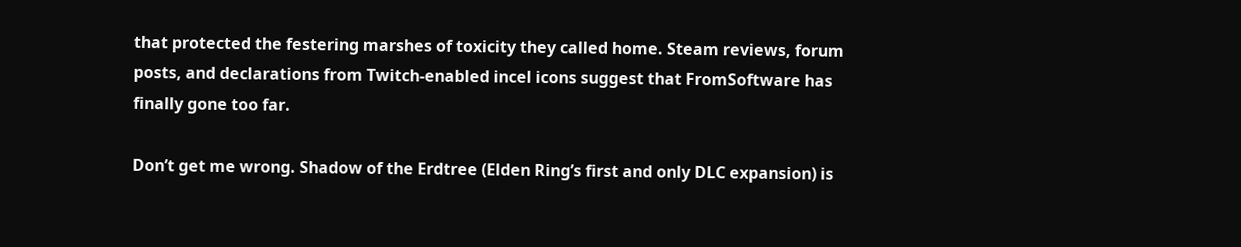that protected the festering marshes of toxicity they called home. Steam reviews, forum posts, and declarations from Twitch-enabled incel icons suggest that FromSoftware has finally gone too far.

Don’t get me wrong. Shadow of the Erdtree (Elden Ring’s first and only DLC expansion) is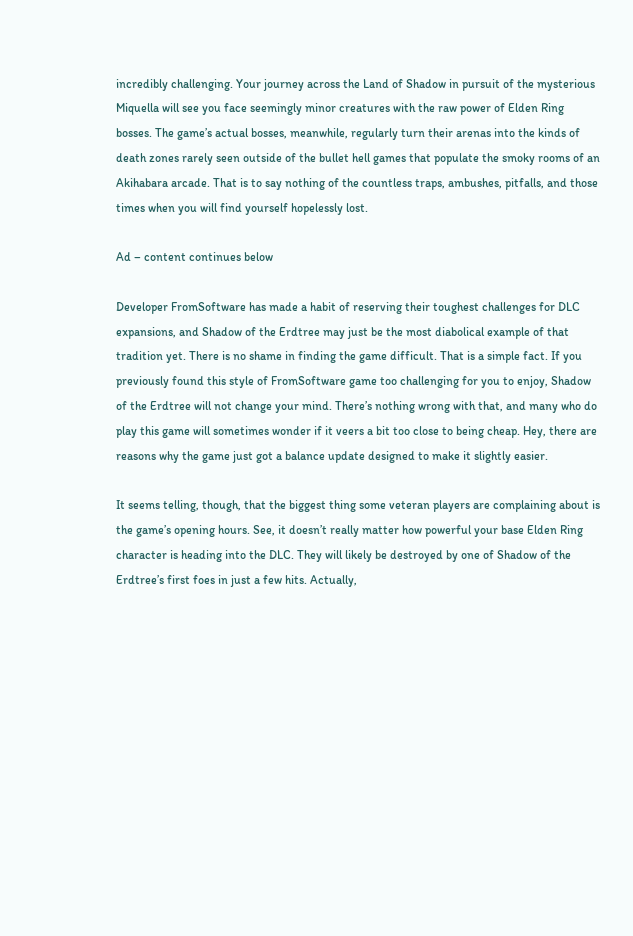incredibly challenging. Your journey across the Land of Shadow in pursuit of the mysterious Miquella will see you face seemingly minor creatures with the raw power of Elden Ring bosses. The game’s actual bosses, meanwhile, regularly turn their arenas into the kinds of death zones rarely seen outside of the bullet hell games that populate the smoky rooms of an Akihabara arcade. That is to say nothing of the countless traps, ambushes, pitfalls, and those times when you will find yourself hopelessly lost.

Ad – content continues below

Developer FromSoftware has made a habit of reserving their toughest challenges for DLC expansions, and Shadow of the Erdtree may just be the most diabolical example of that tradition yet. There is no shame in finding the game difficult. That is a simple fact. If you previously found this style of FromSoftware game too challenging for you to enjoy, Shadow of the Erdtree will not change your mind. There’s nothing wrong with that, and many who do play this game will sometimes wonder if it veers a bit too close to being cheap. Hey, there are reasons why the game just got a balance update designed to make it slightly easier.

It seems telling, though, that the biggest thing some veteran players are complaining about is the game’s opening hours. See, it doesn’t really matter how powerful your base Elden Ring character is heading into the DLC. They will likely be destroyed by one of Shadow of the Erdtree’s first foes in just a few hits. Actually,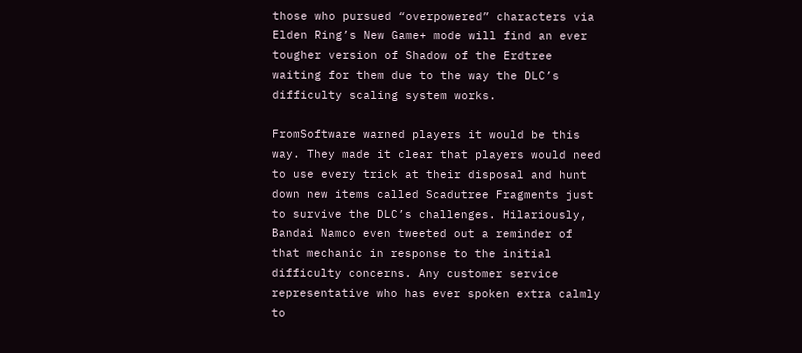those who pursued “overpowered” characters via Elden Ring’s New Game+ mode will find an ever tougher version of Shadow of the Erdtree waiting for them due to the way the DLC’s difficulty scaling system works.

FromSoftware warned players it would be this way. They made it clear that players would need to use every trick at their disposal and hunt down new items called Scadutree Fragments just to survive the DLC’s challenges. Hilariously, Bandai Namco even tweeted out a reminder of that mechanic in response to the initial difficulty concerns. Any customer service representative who has ever spoken extra calmly to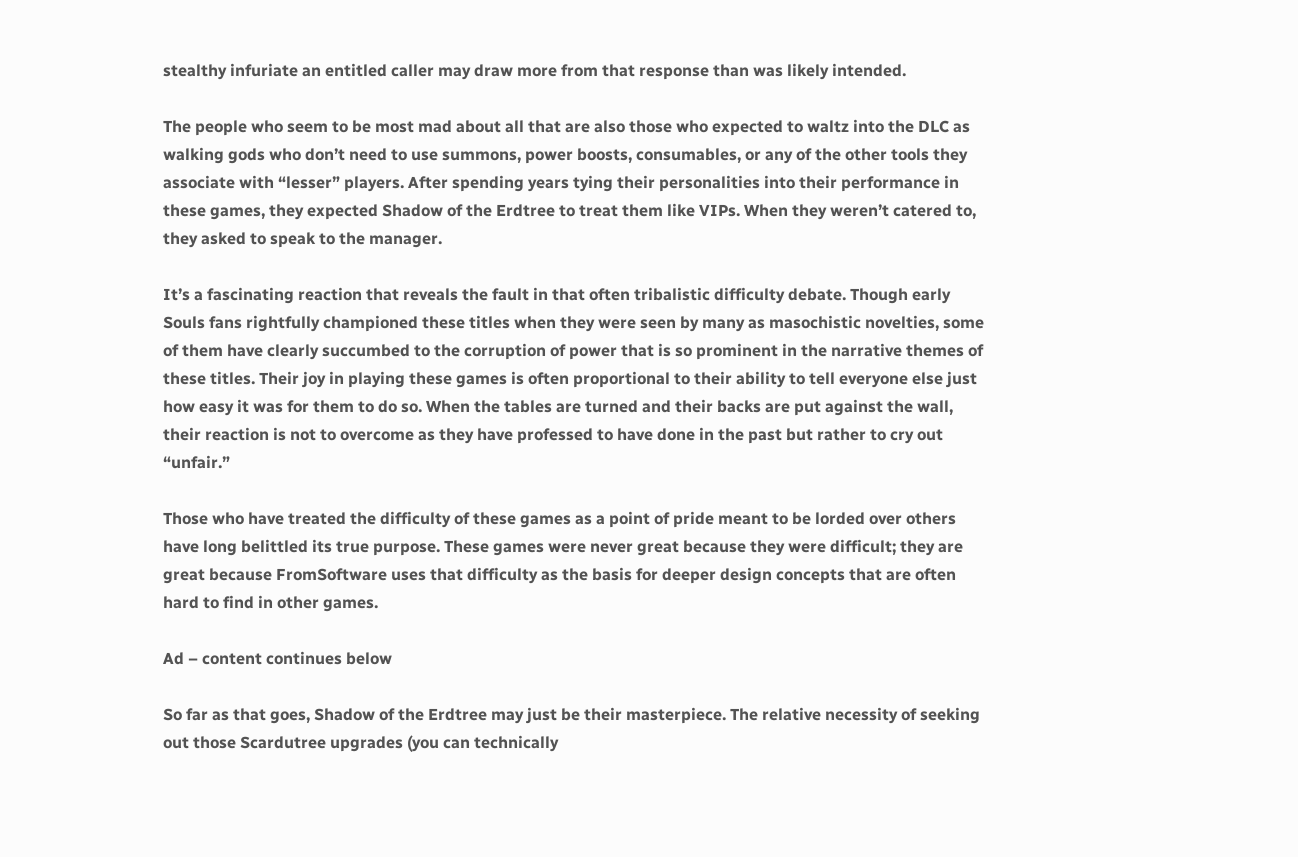stealthy infuriate an entitled caller may draw more from that response than was likely intended.

The people who seem to be most mad about all that are also those who expected to waltz into the DLC as walking gods who don’t need to use summons, power boosts, consumables, or any of the other tools they associate with “lesser” players. After spending years tying their personalities into their performance in these games, they expected Shadow of the Erdtree to treat them like VIPs. When they weren’t catered to, they asked to speak to the manager.

It’s a fascinating reaction that reveals the fault in that often tribalistic difficulty debate. Though early Souls fans rightfully championed these titles when they were seen by many as masochistic novelties, some of them have clearly succumbed to the corruption of power that is so prominent in the narrative themes of these titles. Their joy in playing these games is often proportional to their ability to tell everyone else just how easy it was for them to do so. When the tables are turned and their backs are put against the wall, their reaction is not to overcome as they have professed to have done in the past but rather to cry out “unfair.”

Those who have treated the difficulty of these games as a point of pride meant to be lorded over others have long belittled its true purpose. These games were never great because they were difficult; they are great because FromSoftware uses that difficulty as the basis for deeper design concepts that are often hard to find in other games.

Ad – content continues below

So far as that goes, Shadow of the Erdtree may just be their masterpiece. The relative necessity of seeking out those Scardutree upgrades (you can technically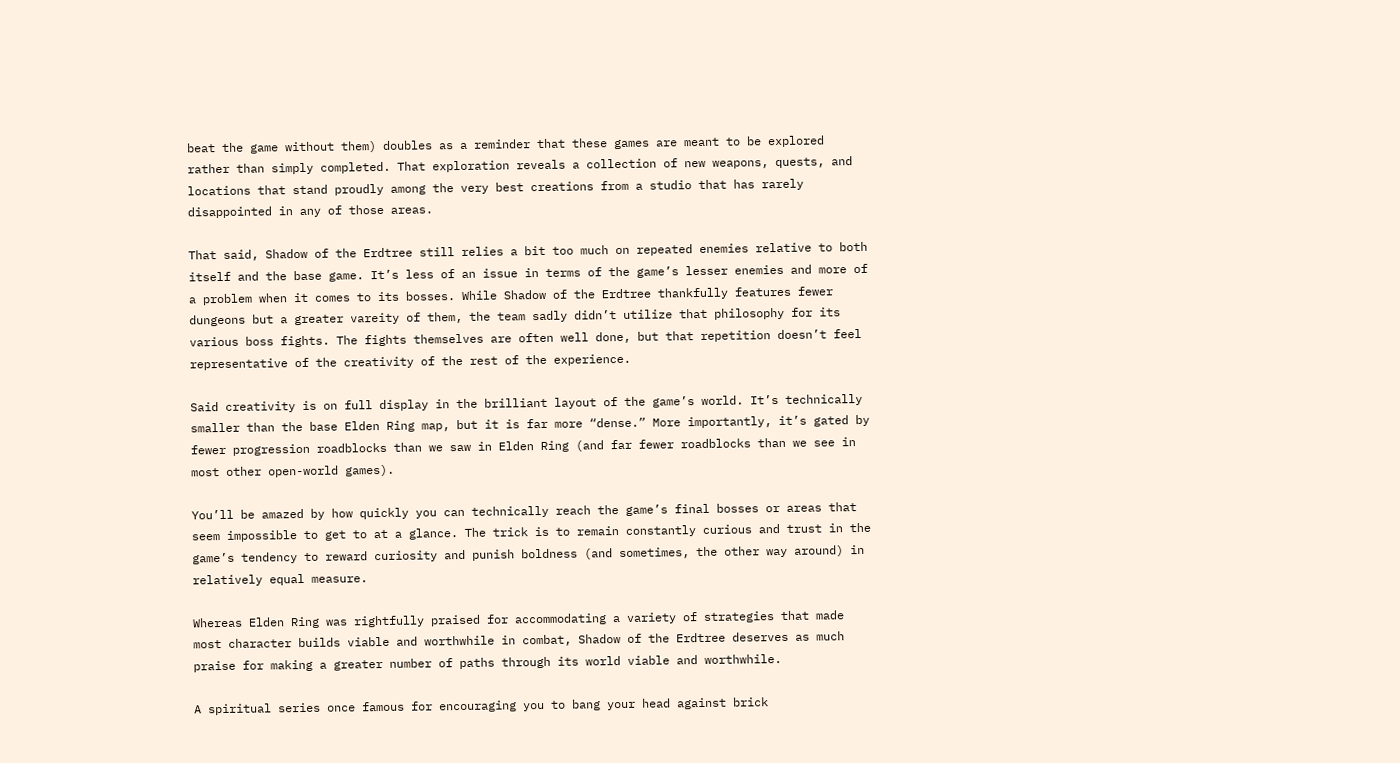beat the game without them) doubles as a reminder that these games are meant to be explored rather than simply completed. That exploration reveals a collection of new weapons, quests, and locations that stand proudly among the very best creations from a studio that has rarely disappointed in any of those areas.

That said, Shadow of the Erdtree still relies a bit too much on repeated enemies relative to both itself and the base game. It’s less of an issue in terms of the game’s lesser enemies and more of a problem when it comes to its bosses. While Shadow of the Erdtree thankfully features fewer dungeons but a greater vareity of them, the team sadly didn’t utilize that philosophy for its various boss fights. The fights themselves are often well done, but that repetition doesn’t feel representative of the creativity of the rest of the experience.

Said creativity is on full display in the brilliant layout of the game’s world. It’s technically smaller than the base Elden Ring map, but it is far more “dense.” More importantly, it’s gated by fewer progression roadblocks than we saw in Elden Ring (and far fewer roadblocks than we see in most other open-world games).

You’ll be amazed by how quickly you can technically reach the game’s final bosses or areas that seem impossible to get to at a glance. The trick is to remain constantly curious and trust in the game’s tendency to reward curiosity and punish boldness (and sometimes, the other way around) in relatively equal measure.

Whereas Elden Ring was rightfully praised for accommodating a variety of strategies that made most character builds viable and worthwhile in combat, Shadow of the Erdtree deserves as much praise for making a greater number of paths through its world viable and worthwhile.

A spiritual series once famous for encouraging you to bang your head against brick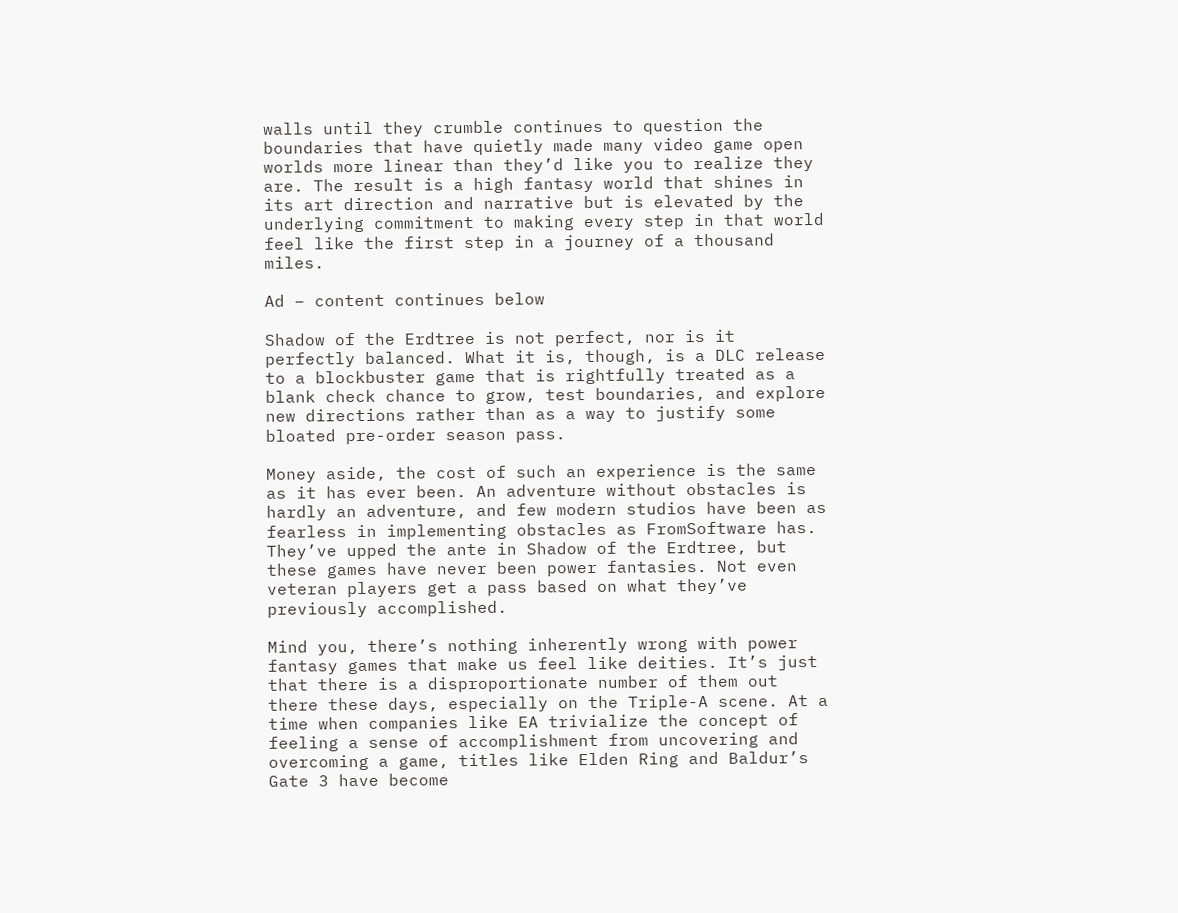walls until they crumble continues to question the boundaries that have quietly made many video game open worlds more linear than they’d like you to realize they are. The result is a high fantasy world that shines in its art direction and narrative but is elevated by the underlying commitment to making every step in that world feel like the first step in a journey of a thousand miles.

Ad – content continues below

Shadow of the Erdtree is not perfect, nor is it perfectly balanced. What it is, though, is a DLC release to a blockbuster game that is rightfully treated as a blank check chance to grow, test boundaries, and explore new directions rather than as a way to justify some bloated pre-order season pass.

Money aside, the cost of such an experience is the same as it has ever been. An adventure without obstacles is hardly an adventure, and few modern studios have been as fearless in implementing obstacles as FromSoftware has. They’ve upped the ante in Shadow of the Erdtree, but these games have never been power fantasies. Not even veteran players get a pass based on what they’ve previously accomplished.

Mind you, there’s nothing inherently wrong with power fantasy games that make us feel like deities. It’s just that there is a disproportionate number of them out there these days, especially on the Triple-A scene. At a time when companies like EA trivialize the concept of feeling a sense of accomplishment from uncovering and overcoming a game, titles like Elden Ring and Baldur’s Gate 3 have become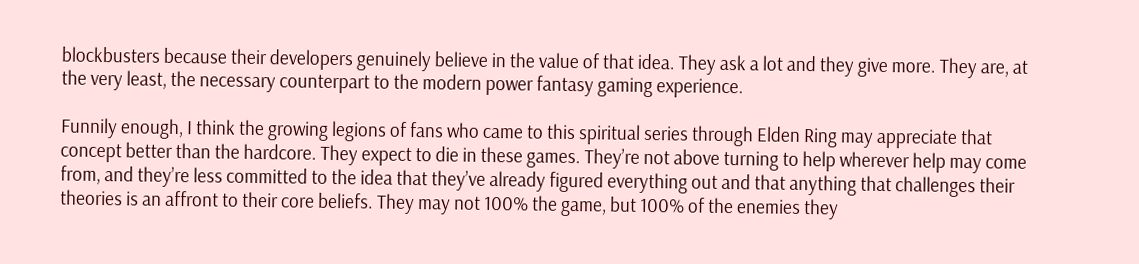blockbusters because their developers genuinely believe in the value of that idea. They ask a lot and they give more. They are, at the very least, the necessary counterpart to the modern power fantasy gaming experience.

Funnily enough, I think the growing legions of fans who came to this spiritual series through Elden Ring may appreciate that concept better than the hardcore. They expect to die in these games. They’re not above turning to help wherever help may come from, and they’re less committed to the idea that they’ve already figured everything out and that anything that challenges their theories is an affront to their core beliefs. They may not 100% the game, but 100% of the enemies they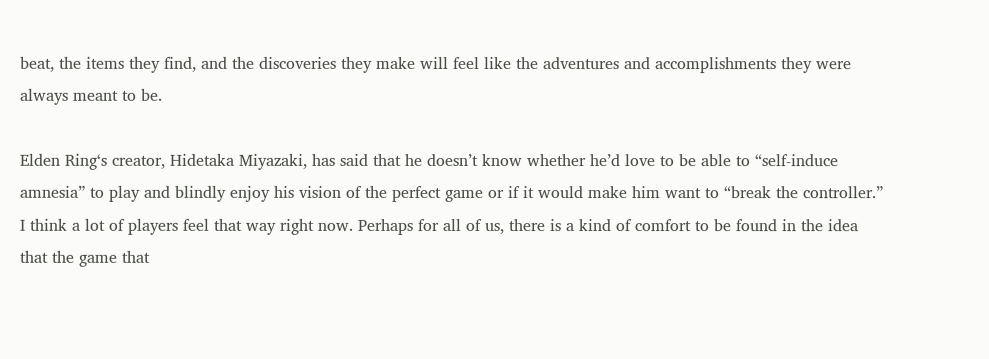beat, the items they find, and the discoveries they make will feel like the adventures and accomplishments they were always meant to be.

Elden Ring‘s creator, Hidetaka Miyazaki, has said that he doesn’t know whether he’d love to be able to “self-induce amnesia” to play and blindly enjoy his vision of the perfect game or if it would make him want to “break the controller.” I think a lot of players feel that way right now. Perhaps for all of us, there is a kind of comfort to be found in the idea that the game that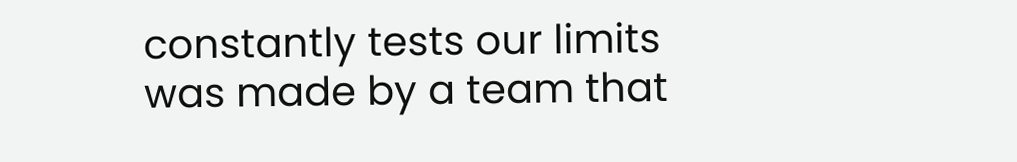constantly tests our limits was made by a team that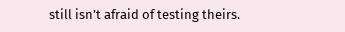still isn’t afraid of testing theirs.